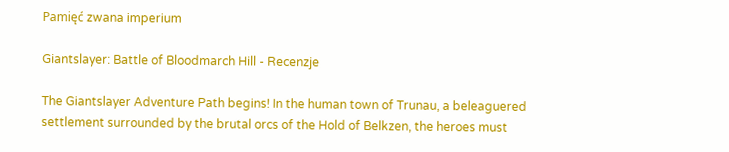Pamięć zwana imperium

Giantslayer: Battle of Bloodmarch Hill - Recenzje

The Giantslayer Adventure Path begins! In the human town of Trunau, a beleaguered settlement surrounded by the brutal orcs of the Hold of Belkzen, the heroes must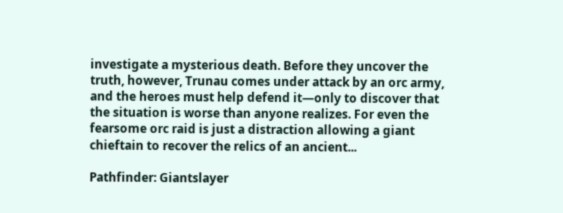investigate a mysterious death. Before they uncover the truth, however, Trunau comes under attack by an orc army, and the heroes must help defend it—only to discover that the situation is worse than anyone realizes. For even the fearsome orc raid is just a distraction allowing a giant chieftain to recover the relics of an ancient...

Pathfinder: Giantslayer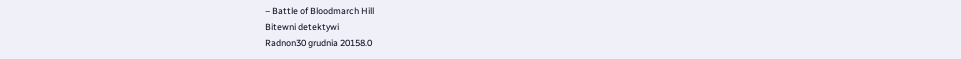– Battle of Bloodmarch Hill
Bitewni detektywi
Radnon30 grudnia 20158.0